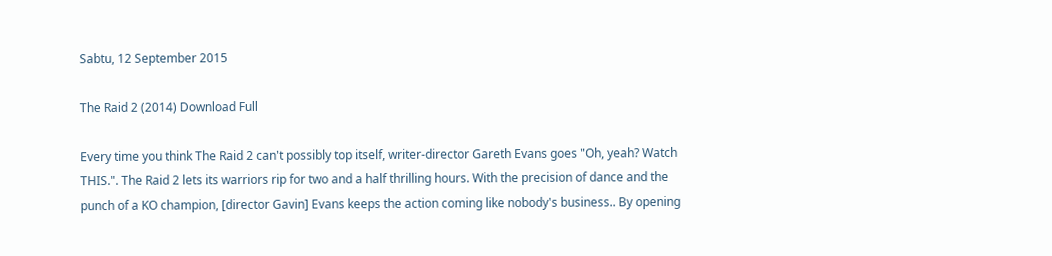Sabtu, 12 September 2015

The Raid 2 (2014) Download Full

Every time you think The Raid 2 can't possibly top itself, writer-director Gareth Evans goes "Oh, yeah? Watch THIS.". The Raid 2 lets its warriors rip for two and a half thrilling hours. With the precision of dance and the punch of a KO champion, [director Gavin] Evans keeps the action coming like nobody's business.. By opening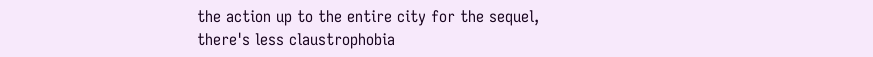the action up to the entire city for the sequel, there's less claustrophobia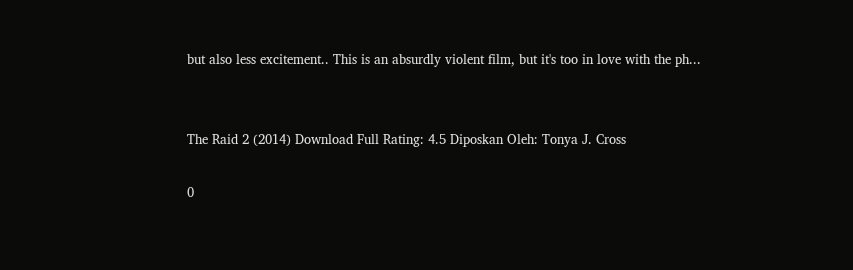but also less excitement.. This is an absurdly violent film, but it's too in love with the ph...


The Raid 2 (2014) Download Full Rating: 4.5 Diposkan Oleh: Tonya J. Cross

0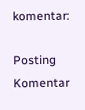komentar:

Posting Komentar